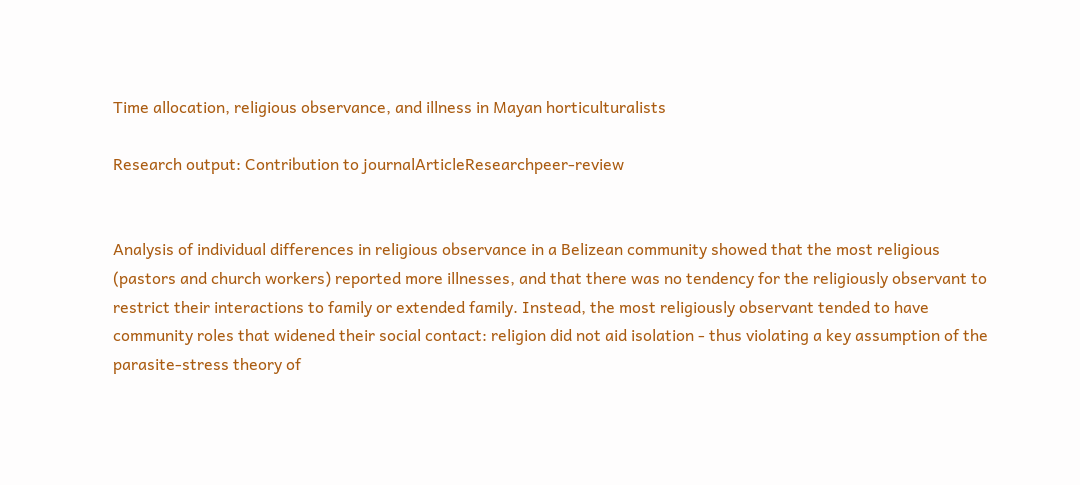Time allocation, religious observance, and illness in Mayan horticulturalists

Research output: Contribution to journalArticleResearchpeer-review


Analysis of individual differences in religious observance in a Belizean community showed that the most religious (pastors and church workers) reported more illnesses, and that there was no tendency for the religiously observant to restrict their interactions to family or extended family. Instead, the most religiously observant tended to have community roles that widened their social contact: religion did not aid isolation - thus violating a key assumption of the parasite-stress theory of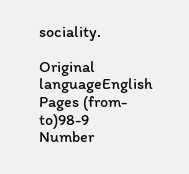sociality.

Original languageEnglish
Pages (from-to)98-9
Number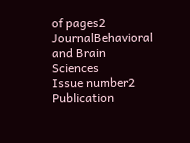of pages2
JournalBehavioral and Brain Sciences
Issue number2
Publication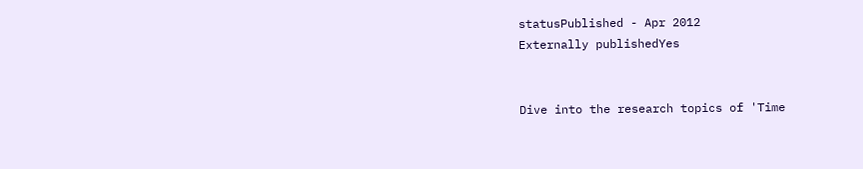statusPublished - Apr 2012
Externally publishedYes


Dive into the research topics of 'Time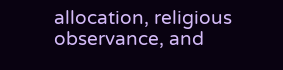allocation, religious observance, and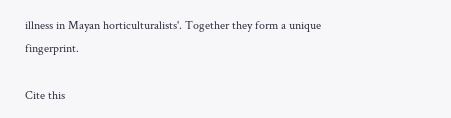illness in Mayan horticulturalists'. Together they form a unique fingerprint.

Cite this